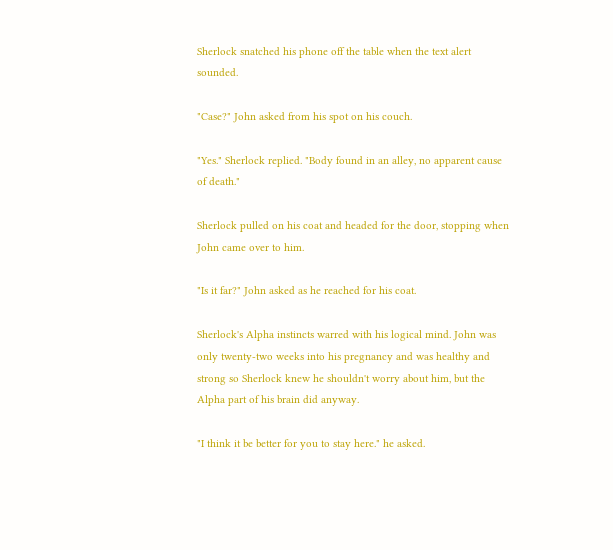Sherlock snatched his phone off the table when the text alert sounded.

"Case?" John asked from his spot on his couch.

"Yes." Sherlock replied. "Body found in an alley, no apparent cause of death."

Sherlock pulled on his coat and headed for the door, stopping when John came over to him.

"Is it far?" John asked as he reached for his coat.

Sherlock's Alpha instincts warred with his logical mind. John was only twenty-two weeks into his pregnancy and was healthy and strong so Sherlock knew he shouldn't worry about him, but the Alpha part of his brain did anyway.

"I think it be better for you to stay here." he asked.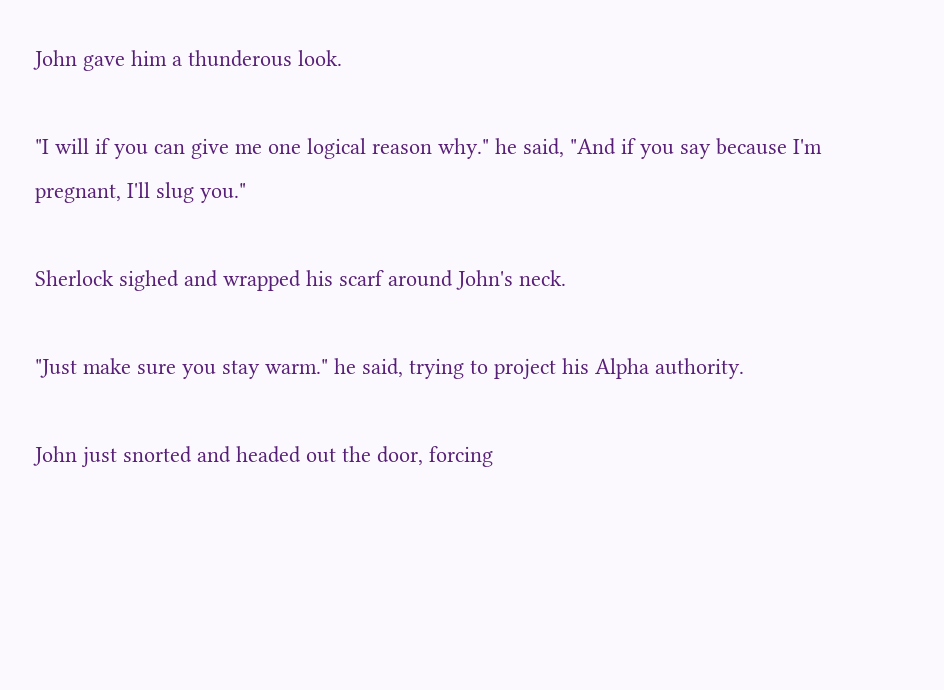John gave him a thunderous look.

"I will if you can give me one logical reason why." he said, "And if you say because I'm pregnant, I'll slug you."

Sherlock sighed and wrapped his scarf around John's neck.

"Just make sure you stay warm." he said, trying to project his Alpha authority.

John just snorted and headed out the door, forcing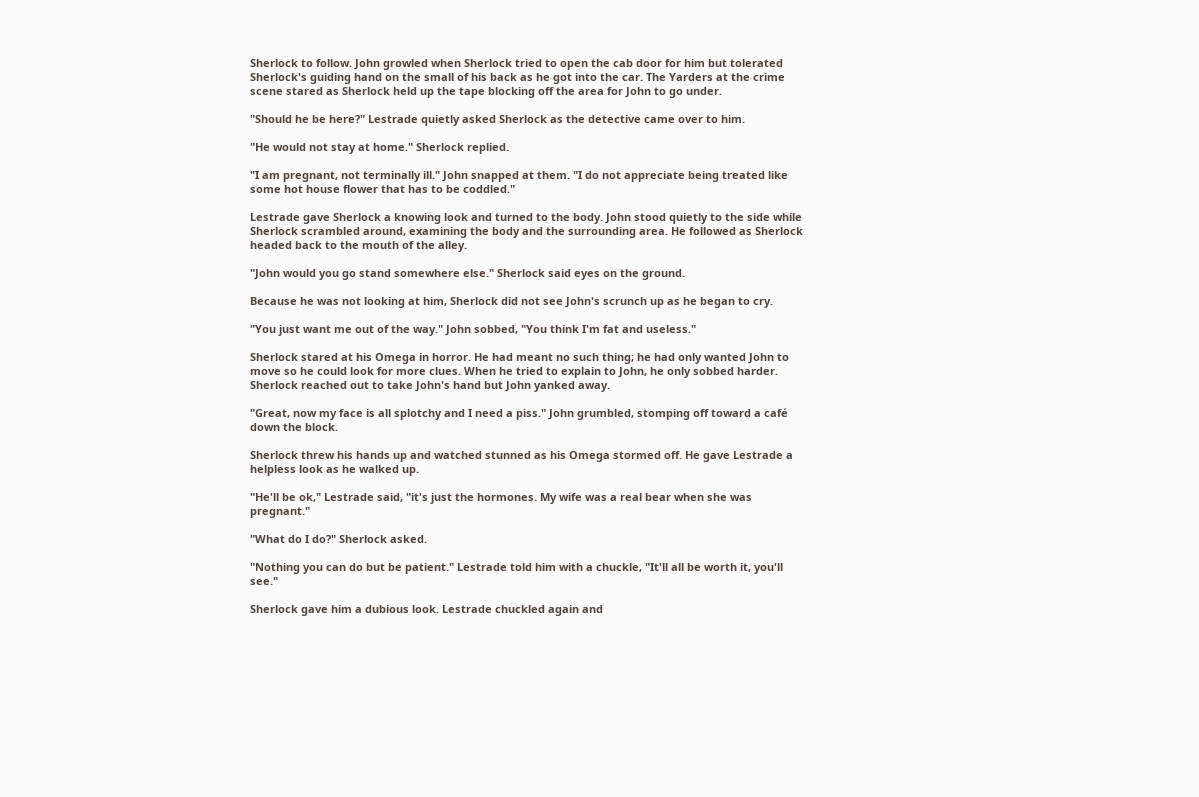Sherlock to follow. John growled when Sherlock tried to open the cab door for him but tolerated Sherlock's guiding hand on the small of his back as he got into the car. The Yarders at the crime scene stared as Sherlock held up the tape blocking off the area for John to go under.

"Should he be here?" Lestrade quietly asked Sherlock as the detective came over to him.

"He would not stay at home." Sherlock replied.

"I am pregnant, not terminally ill." John snapped at them. "I do not appreciate being treated like some hot house flower that has to be coddled."

Lestrade gave Sherlock a knowing look and turned to the body. John stood quietly to the side while Sherlock scrambled around, examining the body and the surrounding area. He followed as Sherlock headed back to the mouth of the alley.

"John would you go stand somewhere else." Sherlock said eyes on the ground.

Because he was not looking at him, Sherlock did not see John's scrunch up as he began to cry.

"You just want me out of the way." John sobbed, "You think I'm fat and useless."

Sherlock stared at his Omega in horror. He had meant no such thing; he had only wanted John to move so he could look for more clues. When he tried to explain to John, he only sobbed harder. Sherlock reached out to take John's hand but John yanked away.

"Great, now my face is all splotchy and I need a piss." John grumbled, stomping off toward a café down the block.

Sherlock threw his hands up and watched stunned as his Omega stormed off. He gave Lestrade a helpless look as he walked up.

"He'll be ok," Lestrade said, "it's just the hormones. My wife was a real bear when she was pregnant."

"What do I do?" Sherlock asked.

"Nothing you can do but be patient." Lestrade told him with a chuckle, "It'll all be worth it, you'll see."

Sherlock gave him a dubious look. Lestrade chuckled again and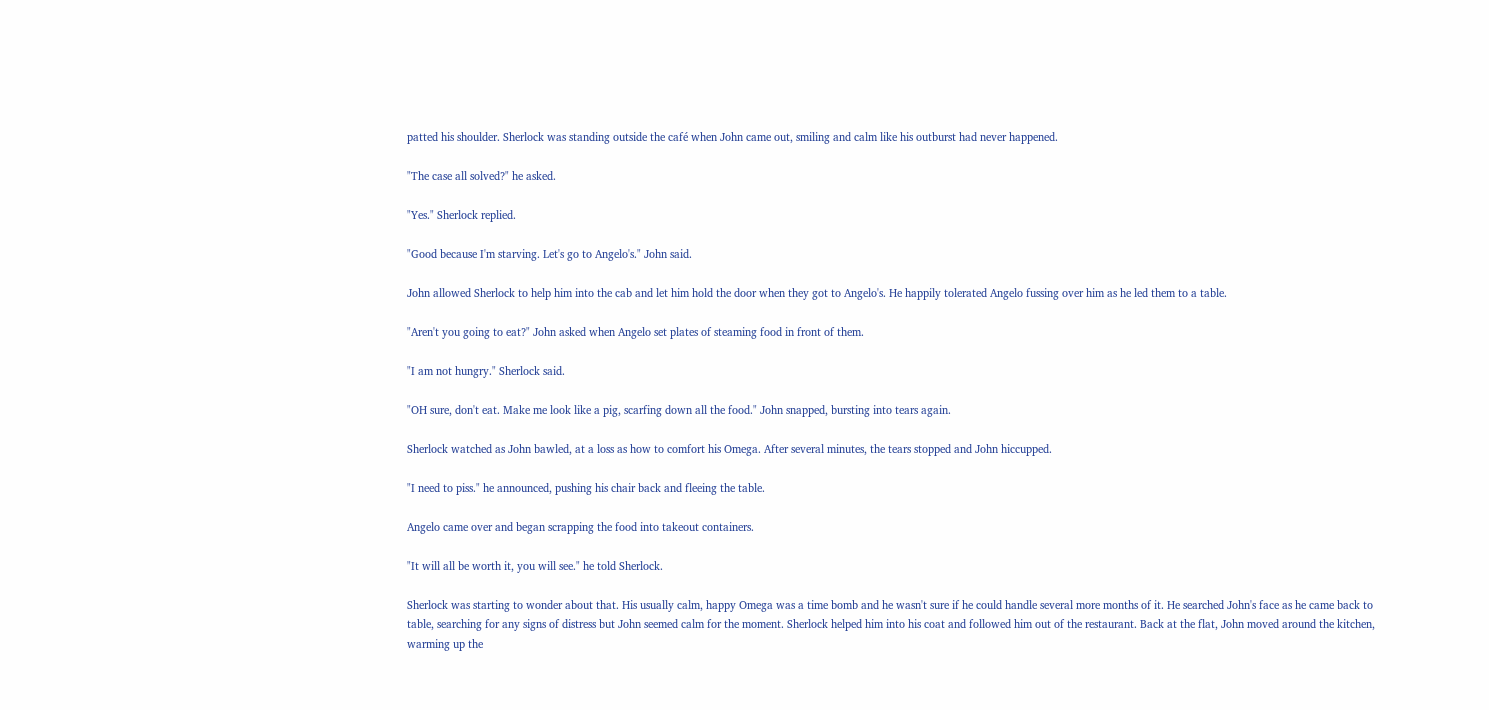patted his shoulder. Sherlock was standing outside the café when John came out, smiling and calm like his outburst had never happened.

"The case all solved?" he asked.

"Yes." Sherlock replied.

"Good because I'm starving. Let's go to Angelo's." John said.

John allowed Sherlock to help him into the cab and let him hold the door when they got to Angelo's. He happily tolerated Angelo fussing over him as he led them to a table.

"Aren't you going to eat?" John asked when Angelo set plates of steaming food in front of them.

"I am not hungry." Sherlock said.

"OH sure, don't eat. Make me look like a pig, scarfing down all the food." John snapped, bursting into tears again.

Sherlock watched as John bawled, at a loss as how to comfort his Omega. After several minutes, the tears stopped and John hiccupped.

"I need to piss." he announced, pushing his chair back and fleeing the table.

Angelo came over and began scrapping the food into takeout containers.

"It will all be worth it, you will see." he told Sherlock.

Sherlock was starting to wonder about that. His usually calm, happy Omega was a time bomb and he wasn't sure if he could handle several more months of it. He searched John's face as he came back to table, searching for any signs of distress but John seemed calm for the moment. Sherlock helped him into his coat and followed him out of the restaurant. Back at the flat, John moved around the kitchen, warming up the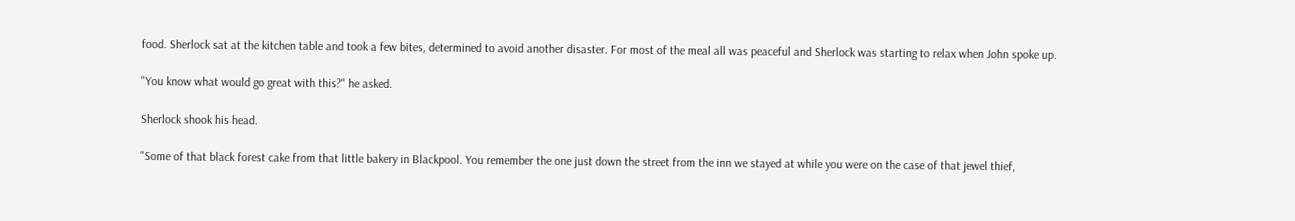food. Sherlock sat at the kitchen table and took a few bites, determined to avoid another disaster. For most of the meal all was peaceful and Sherlock was starting to relax when John spoke up.

"You know what would go great with this?" he asked.

Sherlock shook his head.

"Some of that black forest cake from that little bakery in Blackpool. You remember the one just down the street from the inn we stayed at while you were on the case of that jewel thief,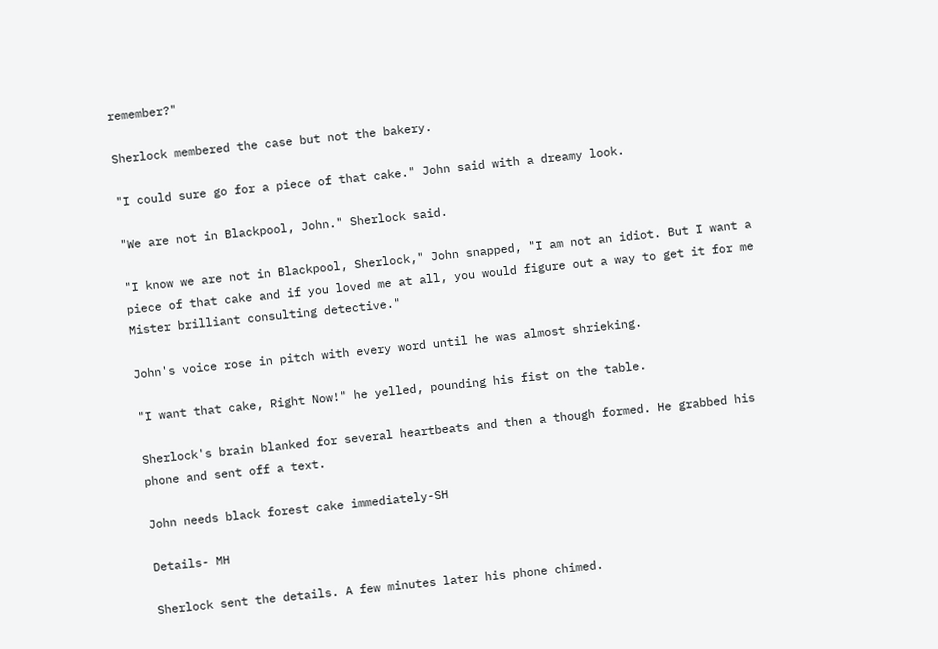remember?"

Sherlock membered the case but not the bakery.

"I could sure go for a piece of that cake." John said with a dreamy look.

"We are not in Blackpool, John." Sherlock said.

"I know we are not in Blackpool, Sherlock," John snapped, "I am not an idiot. But I want a piece of that cake and if you loved me at all, you would figure out a way to get it for me Mister brilliant consulting detective."

John's voice rose in pitch with every word until he was almost shrieking.

"I want that cake, Right Now!" he yelled, pounding his fist on the table.

Sherlock's brain blanked for several heartbeats and then a though formed. He grabbed his phone and sent off a text.

John needs black forest cake immediately-SH

Details- MH

Sherlock sent the details. A few minutes later his phone chimed.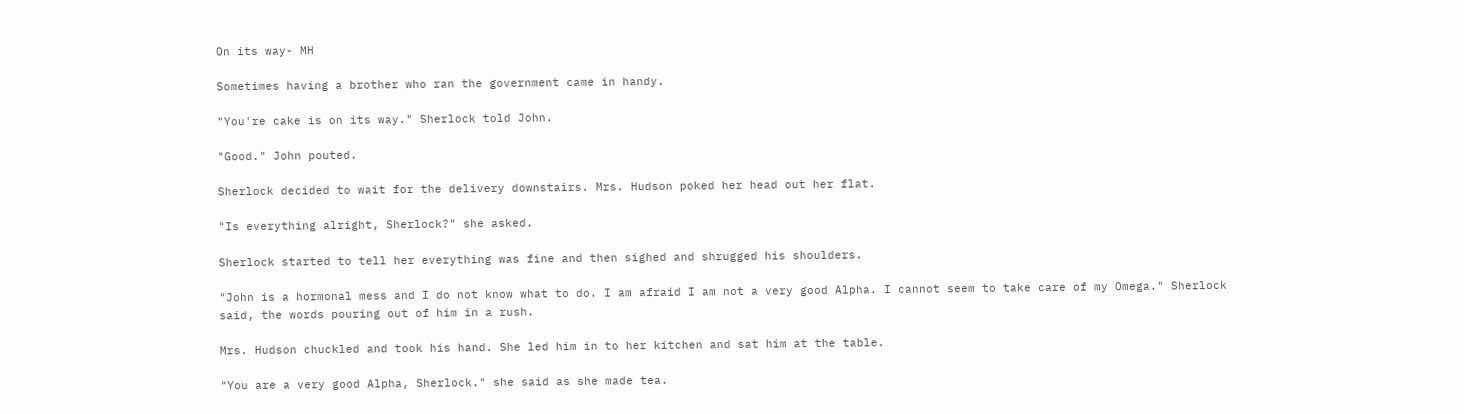On its way- MH

Sometimes having a brother who ran the government came in handy.

"You're cake is on its way." Sherlock told John.

"Good." John pouted.

Sherlock decided to wait for the delivery downstairs. Mrs. Hudson poked her head out her flat.

"Is everything alright, Sherlock?" she asked.

Sherlock started to tell her everything was fine and then sighed and shrugged his shoulders.

"John is a hormonal mess and I do not know what to do. I am afraid I am not a very good Alpha. I cannot seem to take care of my Omega." Sherlock said, the words pouring out of him in a rush.

Mrs. Hudson chuckled and took his hand. She led him in to her kitchen and sat him at the table.

"You are a very good Alpha, Sherlock." she said as she made tea.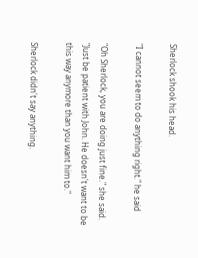Sherlock shook his head.

"I cannot seem to do anything right." he said

"Oh Sherlock, you are doing just fine." she said. "Just be patient with John. He doesn't want to be this way anymore than you want him to."

Sherlock didn't say anything.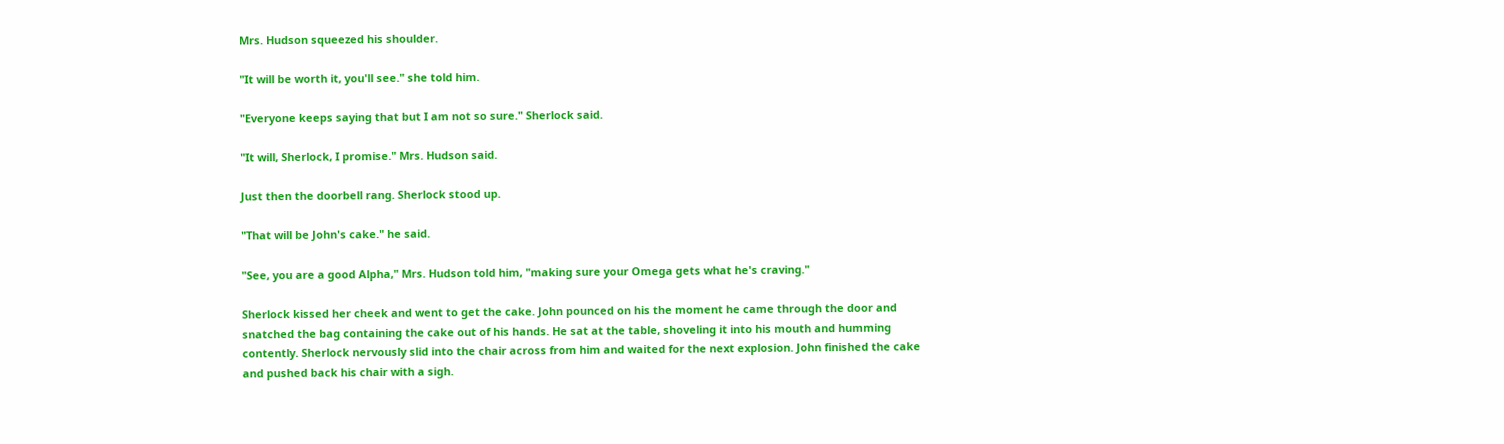Mrs. Hudson squeezed his shoulder.

"It will be worth it, you'll see." she told him.

"Everyone keeps saying that but I am not so sure." Sherlock said.

"It will, Sherlock, I promise." Mrs. Hudson said.

Just then the doorbell rang. Sherlock stood up.

"That will be John's cake." he said.

"See, you are a good Alpha," Mrs. Hudson told him, "making sure your Omega gets what he's craving."

Sherlock kissed her cheek and went to get the cake. John pounced on his the moment he came through the door and snatched the bag containing the cake out of his hands. He sat at the table, shoveling it into his mouth and humming contently. Sherlock nervously slid into the chair across from him and waited for the next explosion. John finished the cake and pushed back his chair with a sigh.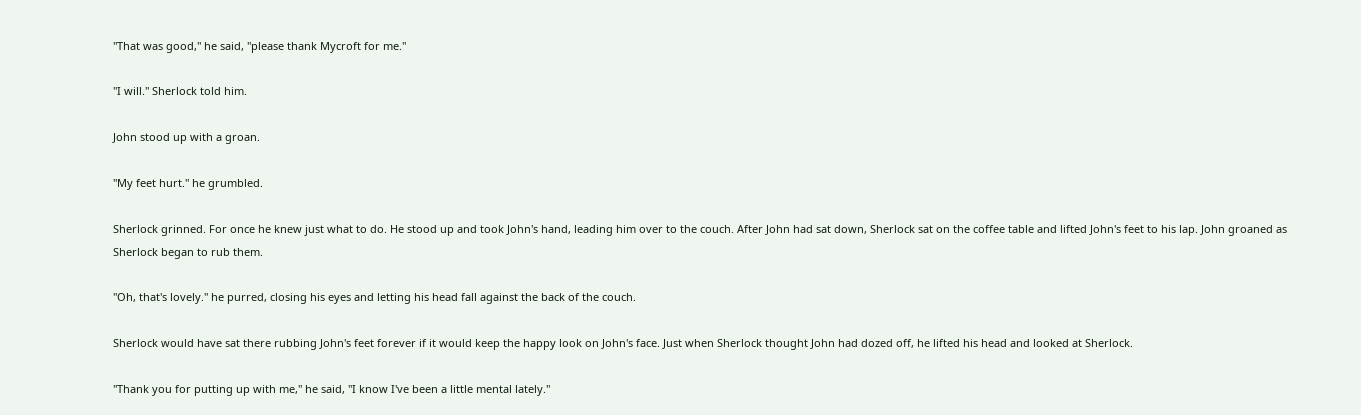"That was good," he said, "please thank Mycroft for me."

"I will." Sherlock told him.

John stood up with a groan.

"My feet hurt." he grumbled.

Sherlock grinned. For once he knew just what to do. He stood up and took John's hand, leading him over to the couch. After John had sat down, Sherlock sat on the coffee table and lifted John's feet to his lap. John groaned as Sherlock began to rub them.

"Oh, that's lovely." he purred, closing his eyes and letting his head fall against the back of the couch.

Sherlock would have sat there rubbing John's feet forever if it would keep the happy look on John's face. Just when Sherlock thought John had dozed off, he lifted his head and looked at Sherlock.

"Thank you for putting up with me," he said, "I know I've been a little mental lately."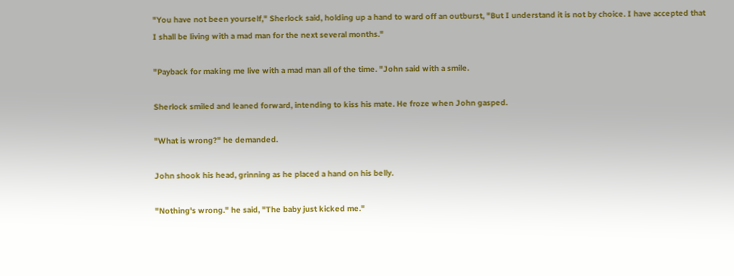"You have not been yourself," Sherlock said, holding up a hand to ward off an outburst, "But I understand it is not by choice. I have accepted that I shall be living with a mad man for the next several months."

"Payback for making me live with a mad man all of the time. "John said with a smile.

Sherlock smiled and leaned forward, intending to kiss his mate. He froze when John gasped.

"What is wrong?" he demanded.

John shook his head, grinning as he placed a hand on his belly.

"Nothing's wrong." he said, "The baby just kicked me."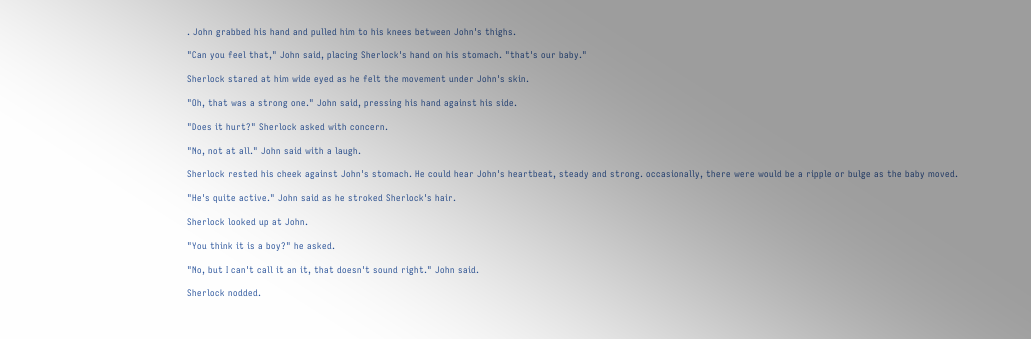. John grabbed his hand and pulled him to his knees between John's thighs.

"Can you feel that," John said, placing Sherlock's hand on his stomach. "that's our baby."

Sherlock stared at him wide eyed as he felt the movement under John's skin.

"Oh, that was a strong one." John said, pressing his hand against his side.

"Does it hurt?" Sherlock asked with concern.

"No, not at all." John said with a laugh.

Sherlock rested his cheek against John's stomach. He could hear John's heartbeat, steady and strong. occasionally, there were would be a ripple or bulge as the baby moved.

"He's quite active." John said as he stroked Sherlock's hair.

Sherlock looked up at John.

"You think it is a boy?" he asked.

"No, but I can't call it an it, that doesn't sound right." John said.

Sherlock nodded.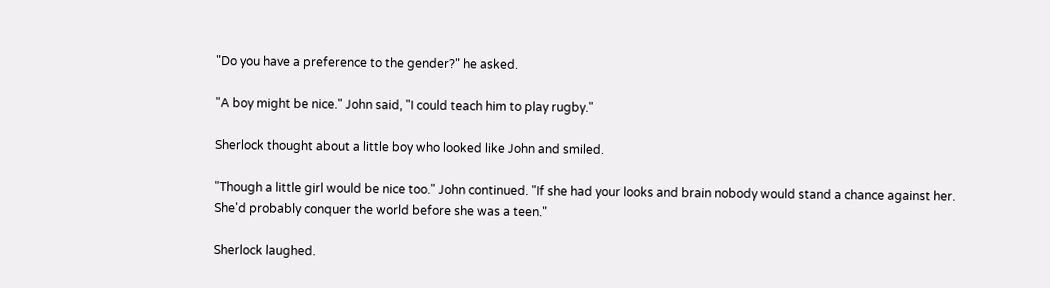"Do you have a preference to the gender?" he asked.

"A boy might be nice." John said, "I could teach him to play rugby."

Sherlock thought about a little boy who looked like John and smiled.

"Though a little girl would be nice too." John continued. "If she had your looks and brain nobody would stand a chance against her. She'd probably conquer the world before she was a teen."

Sherlock laughed.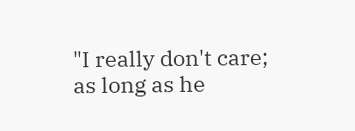"I really don't care; as long as he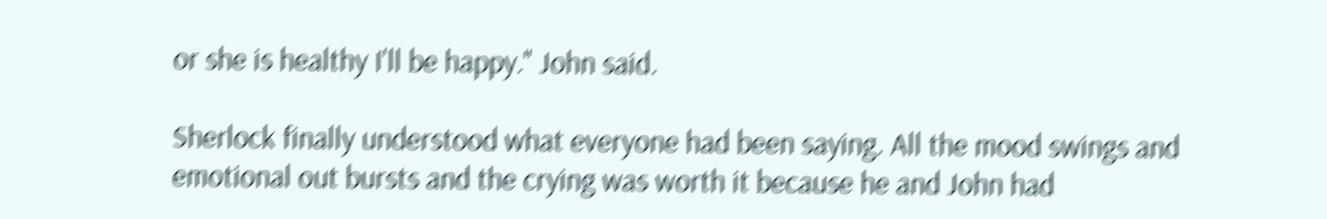or she is healthy I'll be happy." John said.

Sherlock finally understood what everyone had been saying. All the mood swings and emotional out bursts and the crying was worth it because he and John had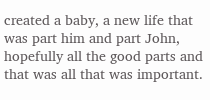created a baby, a new life that was part him and part John, hopefully all the good parts and that was all that was important.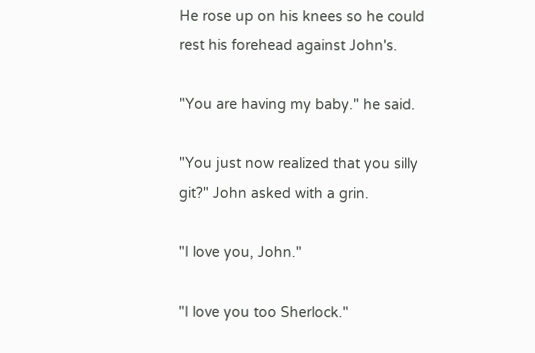He rose up on his knees so he could rest his forehead against John's.

"You are having my baby." he said.

"You just now realized that you silly git?" John asked with a grin.

"I love you, John."

"I love you too Sherlock."